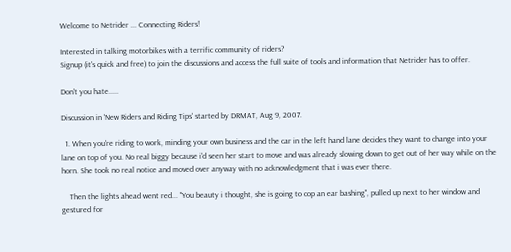Welcome to Netrider ... Connecting Riders!

Interested in talking motorbikes with a terrific community of riders?
Signup (it's quick and free) to join the discussions and access the full suite of tools and information that Netrider has to offer.

Don't you hate.....

Discussion in 'New Riders and Riding Tips' started by DRMAT, Aug 9, 2007.

  1. When you're riding to work, minding your own business and the car in the left hand lane decides they want to change into your lane on top of you. No real biggy because i'd seen her start to move and was already slowing down to get out of her way while on the horn. She took no real notice and moved over anyway with no acknowledgment that i was ever there.

    Then the lights ahead went red... "You beauty i thought, she is going to cop an ear bashing", pulled up next to her window and gestured for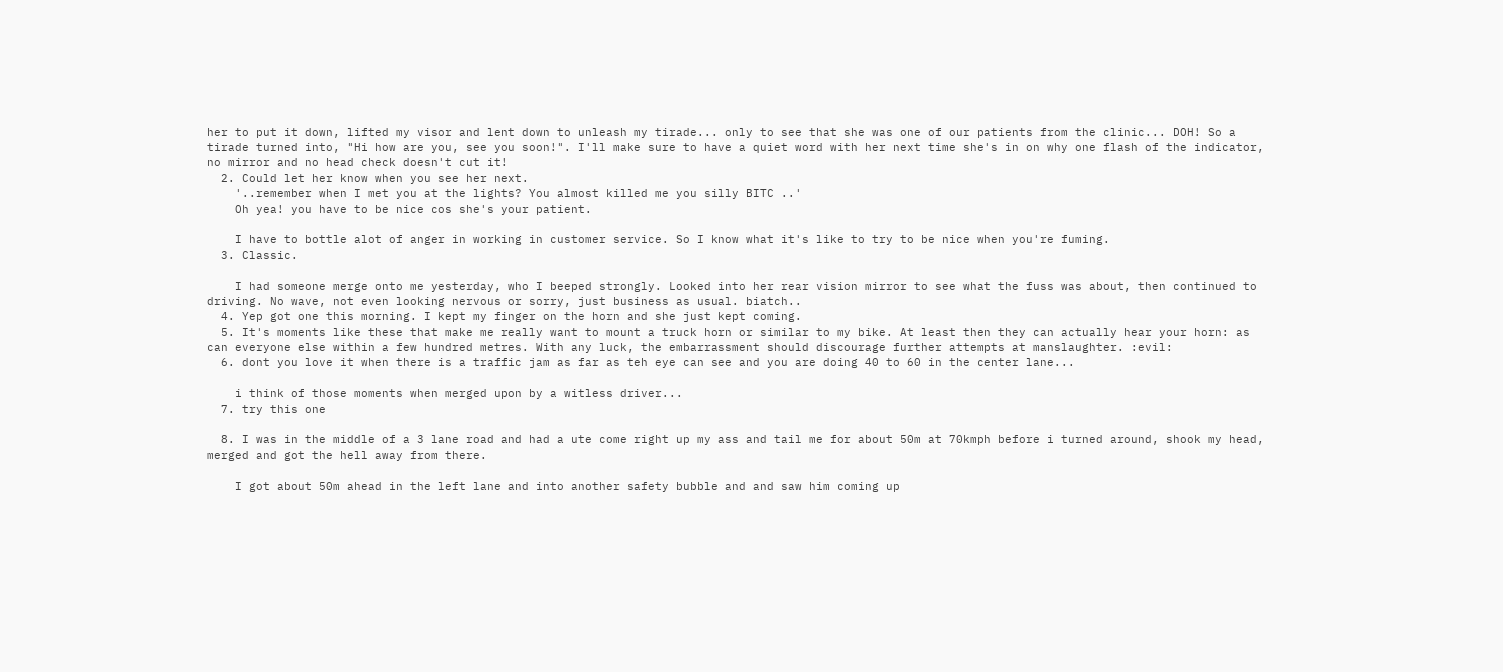her to put it down, lifted my visor and lent down to unleash my tirade... only to see that she was one of our patients from the clinic... DOH! So a tirade turned into, "Hi how are you, see you soon!". I'll make sure to have a quiet word with her next time she's in on why one flash of the indicator, no mirror and no head check doesn't cut it!
  2. Could let her know when you see her next.
    '..remember when I met you at the lights? You almost killed me you silly BITC ..'
    Oh yea! you have to be nice cos she's your patient.

    I have to bottle alot of anger in working in customer service. So I know what it's like to try to be nice when you're fuming.
  3. Classic.

    I had someone merge onto me yesterday, who I beeped strongly. Looked into her rear vision mirror to see what the fuss was about, then continued to driving. No wave, not even looking nervous or sorry, just business as usual. biatch..
  4. Yep got one this morning. I kept my finger on the horn and she just kept coming.
  5. It's moments like these that make me really want to mount a truck horn or similar to my bike. At least then they can actually hear your horn: as can everyone else within a few hundred metres. With any luck, the embarrassment should discourage further attempts at manslaughter. :evil:
  6. dont you love it when there is a traffic jam as far as teh eye can see and you are doing 40 to 60 in the center lane...

    i think of those moments when merged upon by a witless driver...
  7. try this one

  8. I was in the middle of a 3 lane road and had a ute come right up my ass and tail me for about 50m at 70kmph before i turned around, shook my head, merged and got the hell away from there.

    I got about 50m ahead in the left lane and into another safety bubble and and saw him coming up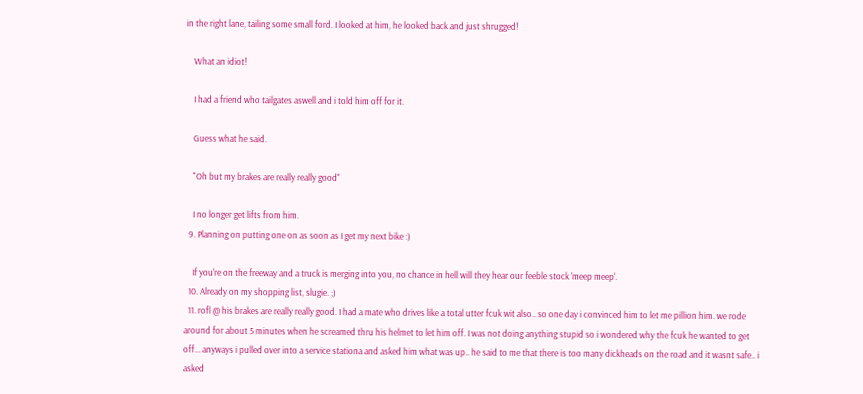in the right lane, tailing some small ford. I looked at him, he looked back and just shrugged!

    What an idiot!

    I had a friend who tailgates aswell and i told him off for it.

    Guess what he said.

    "Oh but my brakes are really really good"

    I no longer get lifts from him.
  9. Planning on putting one on as soon as I get my next bike :)

    If you're on the freeway and a truck is merging into you, no chance in hell will they hear our feeble stock 'meep meep'.
  10. Already on my shopping list, slugie. ;)
  11. rofl @ his brakes are really really good. I had a mate who drives like a total utter fcuk wit also.. so one day i convinced him to let me pillion him. we rode around for about 5 minutes when he screamed thru his helmet to let him off. I was not doing anything stupid so i wondered why the fcuk he wanted to get off... anyways i pulled over into a service stationa and asked him what was up.. he said to me that there is too many dickheads on the road and it wasnt safe.. i asked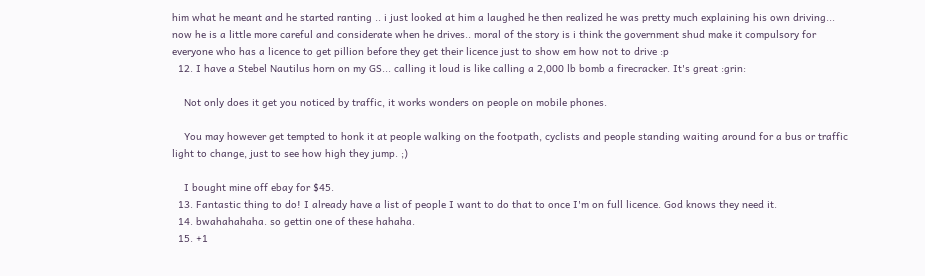him what he meant and he started ranting .. i just looked at him a laughed he then realized he was pretty much explaining his own driving... now he is a little more careful and considerate when he drives.. moral of the story is i think the government shud make it compulsory for everyone who has a licence to get pillion before they get their licence just to show em how not to drive :p
  12. I have a Stebel Nautilus horn on my GS... calling it loud is like calling a 2,000 lb bomb a firecracker. It's great :grin:

    Not only does it get you noticed by traffic, it works wonders on people on mobile phones.

    You may however get tempted to honk it at people walking on the footpath, cyclists and people standing waiting around for a bus or traffic light to change, just to see how high they jump. ;)

    I bought mine off ebay for $45.
  13. Fantastic thing to do! I already have a list of people I want to do that to once I'm on full licence. God knows they need it.
  14. bwahahahaha. so gettin one of these hahaha.
  15. +1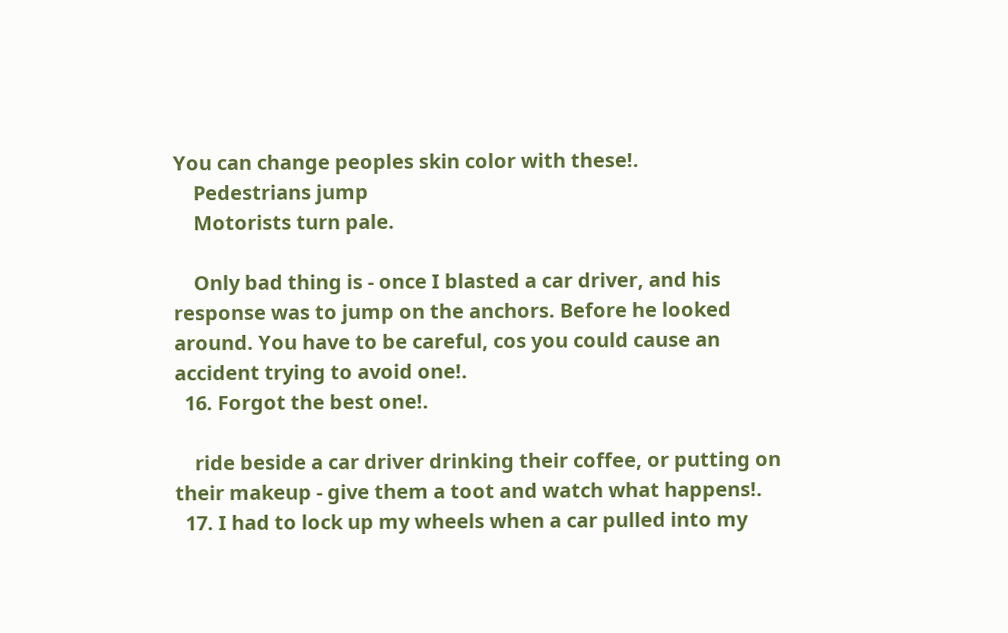You can change peoples skin color with these!.
    Pedestrians jump
    Motorists turn pale.

    Only bad thing is - once I blasted a car driver, and his response was to jump on the anchors. Before he looked around. You have to be careful, cos you could cause an accident trying to avoid one!.
  16. Forgot the best one!.

    ride beside a car driver drinking their coffee, or putting on their makeup - give them a toot and watch what happens!.
  17. I had to lock up my wheels when a car pulled into my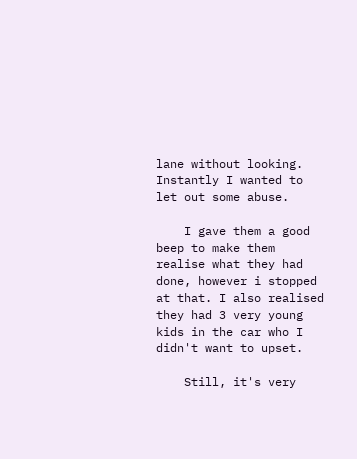lane without looking. Instantly I wanted to let out some abuse.

    I gave them a good beep to make them realise what they had done, however i stopped at that. I also realised they had 3 very young kids in the car who I didn't want to upset.

    Still, it's very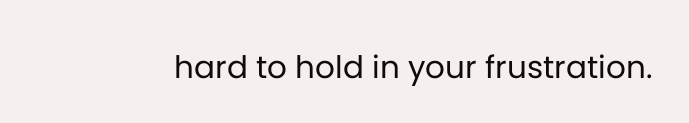hard to hold in your frustration.